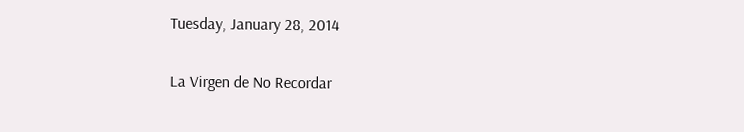Tuesday, January 28, 2014

La Virgen de No Recordar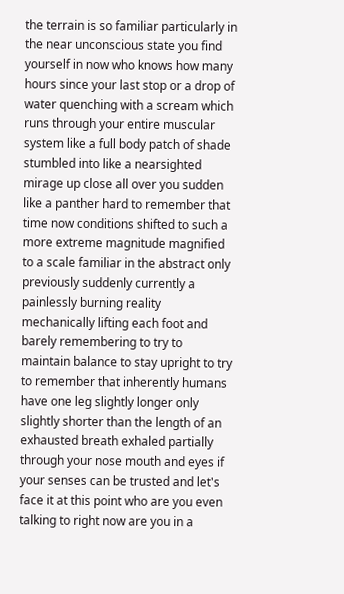the terrain is so familiar particularly in the near unconscious state you find yourself in now who knows how many hours since your last stop or a drop of water quenching with a scream which runs through your entire muscular system like a full body patch of shade stumbled into like a nearsighted mirage up close all over you sudden like a panther hard to remember that time now conditions shifted to such a more extreme magnitude magnified to a scale familiar in the abstract only previously suddenly currently a painlessly burning reality mechanically lifting each foot and barely remembering to try to maintain balance to stay upright to try to remember that inherently humans have one leg slightly longer only slightly shorter than the length of an exhausted breath exhaled partially through your nose mouth and eyes if your senses can be trusted and let's face it at this point who are you even talking to right now are you in a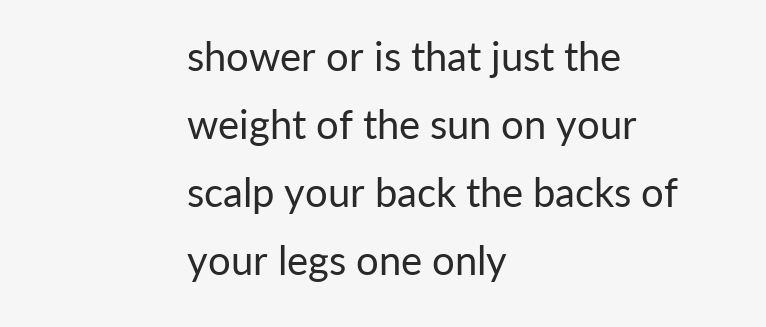shower or is that just the weight of the sun on your scalp your back the backs of your legs one only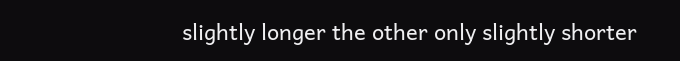slightly longer the other only slightly shorter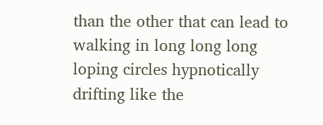than the other that can lead to walking in long long long loping circles hypnotically drifting like the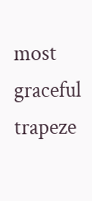most graceful trapeze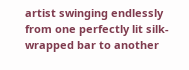artist swinging endlessly from one perfectly lit silk-wrapped bar to another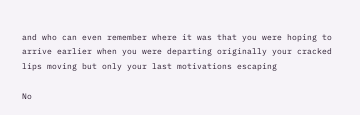and who can even remember where it was that you were hoping to arrive earlier when you were departing originally your cracked lips moving but only your last motivations escaping

No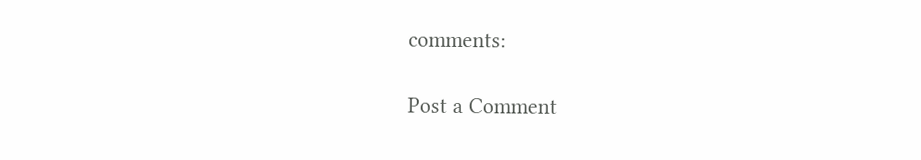comments:

Post a Comment